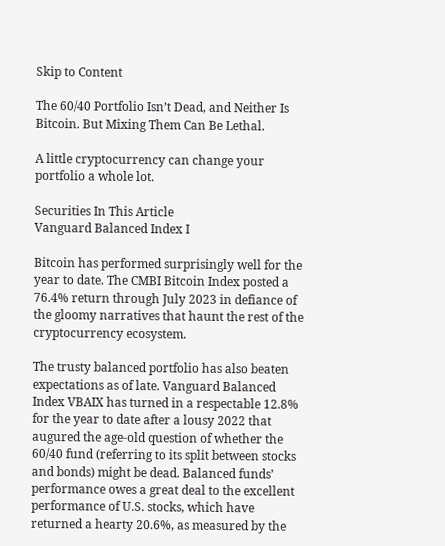Skip to Content

The 60/40 Portfolio Isn’t Dead, and Neither Is Bitcoin. But Mixing Them Can Be Lethal.

A little cryptocurrency can change your portfolio a whole lot.

Securities In This Article
Vanguard Balanced Index I

Bitcoin has performed surprisingly well for the year to date. The CMBI Bitcoin Index posted a 76.4% return through July 2023 in defiance of the gloomy narratives that haunt the rest of the cryptocurrency ecosystem.

The trusty balanced portfolio has also beaten expectations as of late. Vanguard Balanced Index VBAIX has turned in a respectable 12.8% for the year to date after a lousy 2022 that augured the age-old question of whether the 60/40 fund (referring to its split between stocks and bonds) might be dead. Balanced funds’ performance owes a great deal to the excellent performance of U.S. stocks, which have returned a hearty 20.6%, as measured by the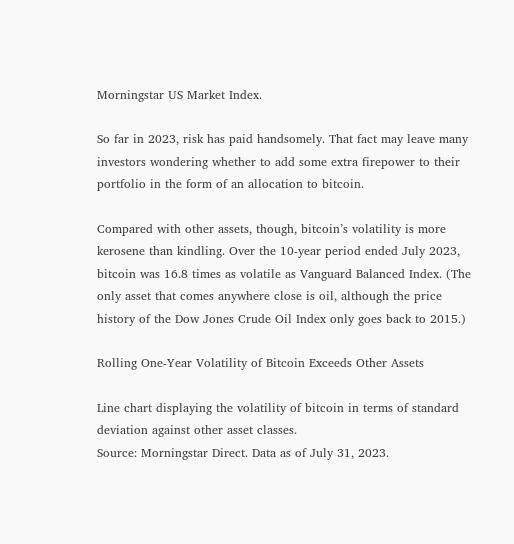Morningstar US Market Index.

So far in 2023, risk has paid handsomely. That fact may leave many investors wondering whether to add some extra firepower to their portfolio in the form of an allocation to bitcoin.

Compared with other assets, though, bitcoin’s volatility is more kerosene than kindling. Over the 10-year period ended July 2023, bitcoin was 16.8 times as volatile as Vanguard Balanced Index. (The only asset that comes anywhere close is oil, although the price history of the Dow Jones Crude Oil Index only goes back to 2015.)

Rolling One-Year Volatility of Bitcoin Exceeds Other Assets

Line chart displaying the volatility of bitcoin in terms of standard deviation against other asset classes.
Source: Morningstar Direct. Data as of July 31, 2023.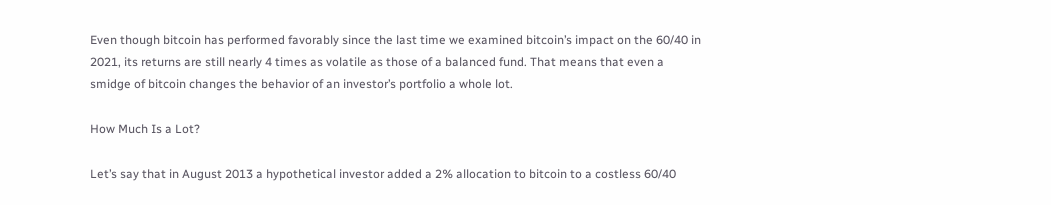Even though bitcoin has performed favorably since the last time we examined bitcoin’s impact on the 60/40 in 2021, its returns are still nearly 4 times as volatile as those of a balanced fund. That means that even a smidge of bitcoin changes the behavior of an investor’s portfolio a whole lot.

How Much Is a Lot?

Let’s say that in August 2013 a hypothetical investor added a 2% allocation to bitcoin to a costless 60/40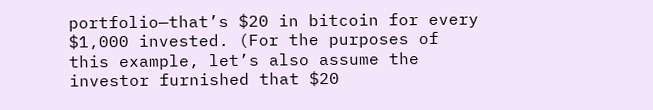portfolio—that’s $20 in bitcoin for every $1,000 invested. (For the purposes of this example, let’s also assume the investor furnished that $20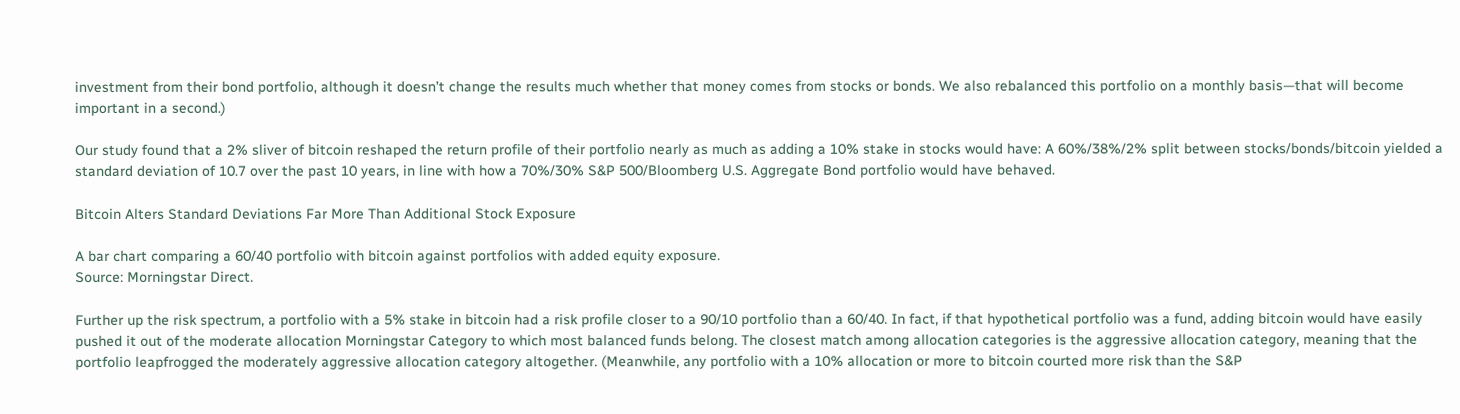investment from their bond portfolio, although it doesn’t change the results much whether that money comes from stocks or bonds. We also rebalanced this portfolio on a monthly basis—that will become important in a second.)

Our study found that a 2% sliver of bitcoin reshaped the return profile of their portfolio nearly as much as adding a 10% stake in stocks would have: A 60%/38%/2% split between stocks/bonds/bitcoin yielded a standard deviation of 10.7 over the past 10 years, in line with how a 70%/30% S&P 500/Bloomberg U.S. Aggregate Bond portfolio would have behaved.

Bitcoin Alters Standard Deviations Far More Than Additional Stock Exposure

A bar chart comparing a 60/40 portfolio with bitcoin against portfolios with added equity exposure.
Source: Morningstar Direct.

Further up the risk spectrum, a portfolio with a 5% stake in bitcoin had a risk profile closer to a 90/10 portfolio than a 60/40. In fact, if that hypothetical portfolio was a fund, adding bitcoin would have easily pushed it out of the moderate allocation Morningstar Category to which most balanced funds belong. The closest match among allocation categories is the aggressive allocation category, meaning that the portfolio leapfrogged the moderately aggressive allocation category altogether. (Meanwhile, any portfolio with a 10% allocation or more to bitcoin courted more risk than the S&P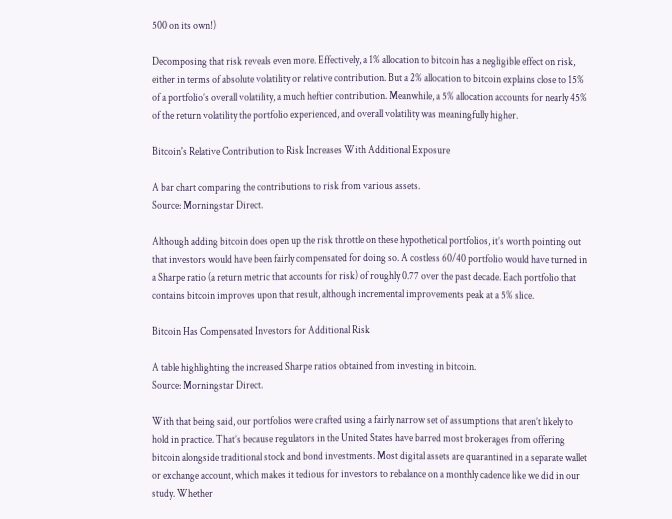500 on its own!)

Decomposing that risk reveals even more. Effectively, a 1% allocation to bitcoin has a negligible effect on risk, either in terms of absolute volatility or relative contribution. But a 2% allocation to bitcoin explains close to 15% of a portfolio’s overall volatility, a much heftier contribution. Meanwhile, a 5% allocation accounts for nearly 45% of the return volatility the portfolio experienced, and overall volatility was meaningfully higher.

Bitcoin's Relative Contribution to Risk Increases With Additional Exposure

A bar chart comparing the contributions to risk from various assets.
Source: Morningstar Direct.

Although adding bitcoin does open up the risk throttle on these hypothetical portfolios, it’s worth pointing out that investors would have been fairly compensated for doing so. A costless 60/40 portfolio would have turned in a Sharpe ratio (a return metric that accounts for risk) of roughly 0.77 over the past decade. Each portfolio that contains bitcoin improves upon that result, although incremental improvements peak at a 5% slice.

Bitcoin Has Compensated Investors for Additional Risk

A table highlighting the increased Sharpe ratios obtained from investing in bitcoin.
Source: Morningstar Direct.

With that being said, our portfolios were crafted using a fairly narrow set of assumptions that aren’t likely to hold in practice. That’s because regulators in the United States have barred most brokerages from offering bitcoin alongside traditional stock and bond investments. Most digital assets are quarantined in a separate wallet or exchange account, which makes it tedious for investors to rebalance on a monthly cadence like we did in our study. Whether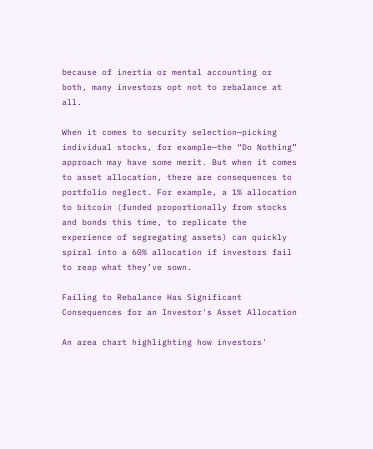because of inertia or mental accounting or both, many investors opt not to rebalance at all.

When it comes to security selection—picking individual stocks, for example—the “Do Nothing” approach may have some merit. But when it comes to asset allocation, there are consequences to portfolio neglect. For example, a 1% allocation to bitcoin (funded proportionally from stocks and bonds this time, to replicate the experience of segregating assets) can quickly spiral into a 60% allocation if investors fail to reap what they’ve sown.

Failing to Rebalance Has Significant Consequences for an Investor's Asset Allocation

An area chart highlighting how investors'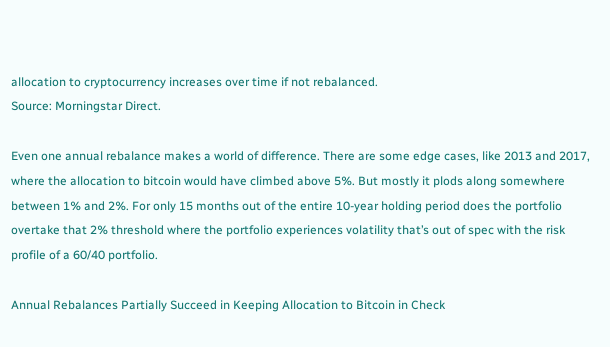allocation to cryptocurrency increases over time if not rebalanced.
Source: Morningstar Direct.

Even one annual rebalance makes a world of difference. There are some edge cases, like 2013 and 2017, where the allocation to bitcoin would have climbed above 5%. But mostly it plods along somewhere between 1% and 2%. For only 15 months out of the entire 10-year holding period does the portfolio overtake that 2% threshold where the portfolio experiences volatility that’s out of spec with the risk profile of a 60/40 portfolio.

Annual Rebalances Partially Succeed in Keeping Allocation to Bitcoin in Check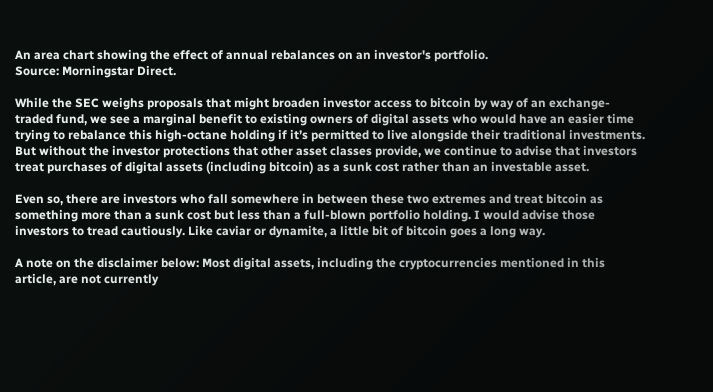An area chart showing the effect of annual rebalances on an investor's portfolio.
Source: Morningstar Direct.

While the SEC weighs proposals that might broaden investor access to bitcoin by way of an exchange-traded fund, we see a marginal benefit to existing owners of digital assets who would have an easier time trying to rebalance this high-octane holding if it’s permitted to live alongside their traditional investments. But without the investor protections that other asset classes provide, we continue to advise that investors treat purchases of digital assets (including bitcoin) as a sunk cost rather than an investable asset.

Even so, there are investors who fall somewhere in between these two extremes and treat bitcoin as something more than a sunk cost but less than a full-blown portfolio holding. I would advise those investors to tread cautiously. Like caviar or dynamite, a little bit of bitcoin goes a long way.

A note on the disclaimer below: Most digital assets, including the cryptocurrencies mentioned in this article, are not currently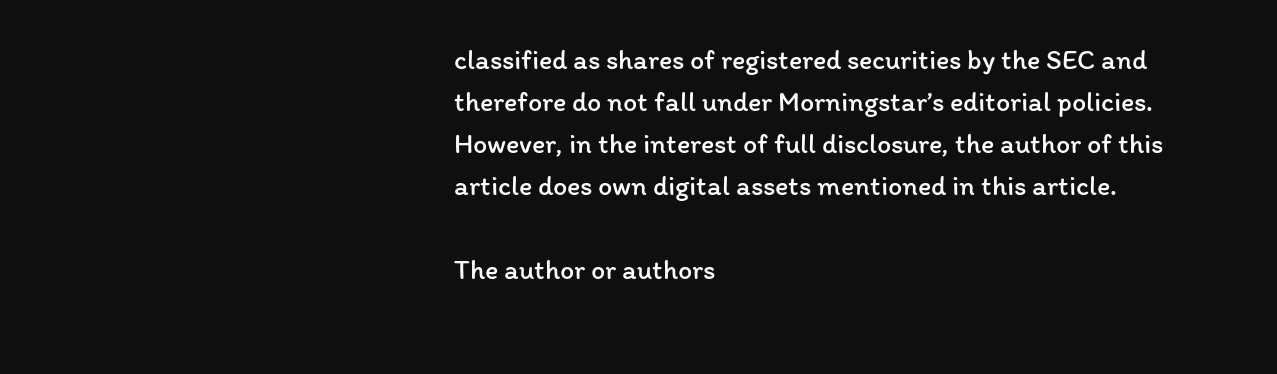classified as shares of registered securities by the SEC and therefore do not fall under Morningstar’s editorial policies. However, in the interest of full disclosure, the author of this article does own digital assets mentioned in this article.

The author or authors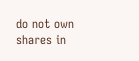do not own shares in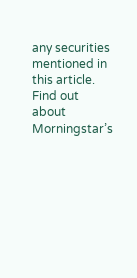any securities mentioned in this article. Find out about Morningstar’s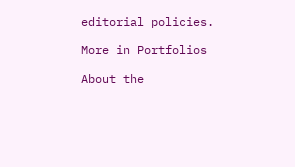editorial policies.

More in Portfolios

About the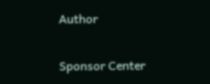Author

Sponsor Center